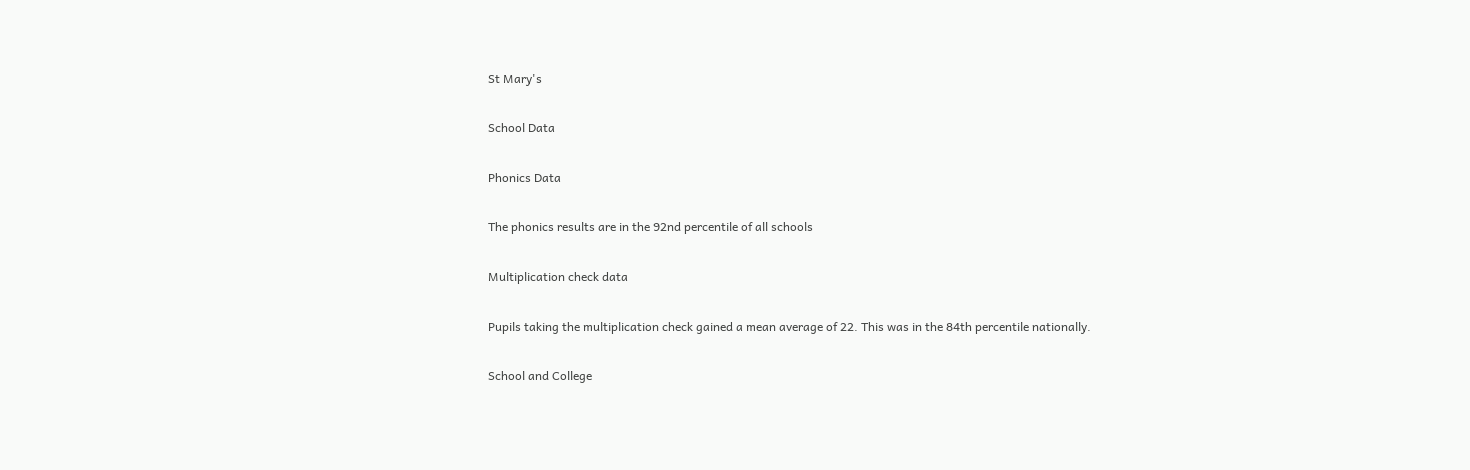St Mary's

School Data

Phonics Data

The phonics results are in the 92nd percentile of all schools

Multiplication check data

Pupils taking the multiplication check gained a mean average of 22. This was in the 84th percentile nationally.

School and College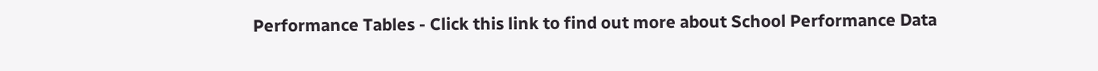Performance Tables - Click this link to find out more about School Performance Data